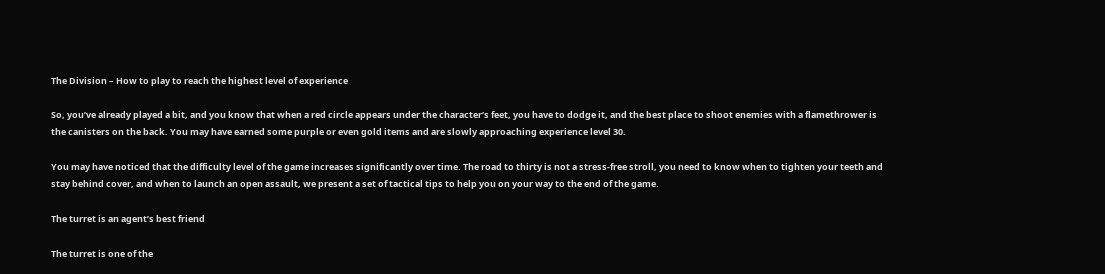The Division – How to play to reach the highest level of experience

So, you’ve already played a bit, and you know that when a red circle appears under the character’s feet, you have to dodge it, and the best place to shoot enemies with a flamethrower is the canisters on the back. You may have earned some purple or even gold items and are slowly approaching experience level 30.

You may have noticed that the difficulty level of the game increases significantly over time. The road to thirty is not a stress-free stroll, you need to know when to tighten your teeth and stay behind cover, and when to launch an open assault, we present a set of tactical tips to help you on your way to the end of the game.

The turret is an agent’s best friend

The turret is one of the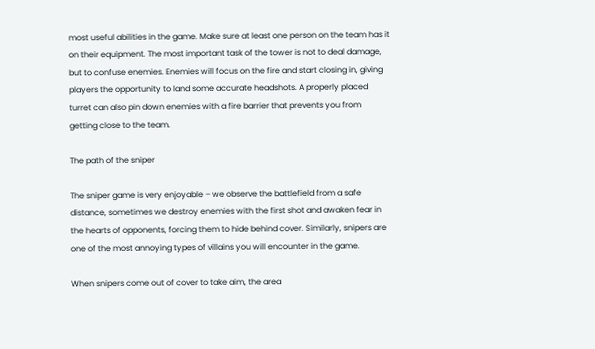most useful abilities in the game. Make sure at least one person on the team has it on their equipment. The most important task of the tower is not to deal damage, but to confuse enemies. Enemies will focus on the fire and start closing in, giving players the opportunity to land some accurate headshots. A properly placed turret can also pin down enemies with a fire barrier that prevents you from getting close to the team.

The path of the sniper

The sniper game is very enjoyable – we observe the battlefield from a safe distance, sometimes we destroy enemies with the first shot and awaken fear in the hearts of opponents, forcing them to hide behind cover. Similarly, snipers are one of the most annoying types of villains you will encounter in the game.

When snipers come out of cover to take aim, the area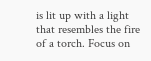is lit up with a light that resembles the fire of a torch. Focus on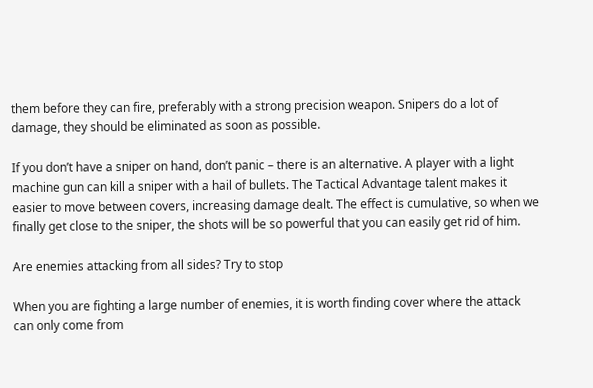them before they can fire, preferably with a strong precision weapon. Snipers do a lot of damage, they should be eliminated as soon as possible.

If you don’t have a sniper on hand, don’t panic – there is an alternative. A player with a light machine gun can kill a sniper with a hail of bullets. The Tactical Advantage talent makes it easier to move between covers, increasing damage dealt. The effect is cumulative, so when we finally get close to the sniper, the shots will be so powerful that you can easily get rid of him.

Are enemies attacking from all sides? Try to stop

When you are fighting a large number of enemies, it is worth finding cover where the attack can only come from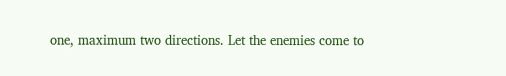one, maximum two directions. Let the enemies come to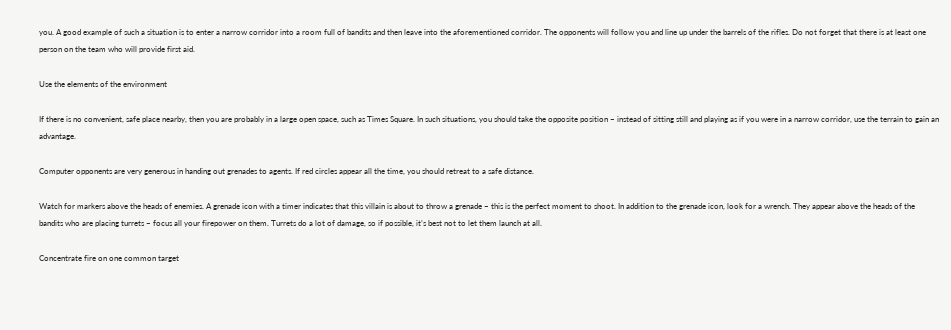you. A good example of such a situation is to enter a narrow corridor into a room full of bandits and then leave into the aforementioned corridor. The opponents will follow you and line up under the barrels of the rifles. Do not forget that there is at least one person on the team who will provide first aid.

Use the elements of the environment

If there is no convenient, safe place nearby, then you are probably in a large open space, such as Times Square. In such situations, you should take the opposite position – instead of sitting still and playing as if you were in a narrow corridor, use the terrain to gain an advantage.

Computer opponents are very generous in handing out grenades to agents. If red circles appear all the time, you should retreat to a safe distance.

Watch for markers above the heads of enemies. A grenade icon with a timer indicates that this villain is about to throw a grenade – this is the perfect moment to shoot. In addition to the grenade icon, look for a wrench. They appear above the heads of the bandits who are placing turrets – focus all your firepower on them. Turrets do a lot of damage, so if possible, it’s best not to let them launch at all.

Concentrate fire on one common target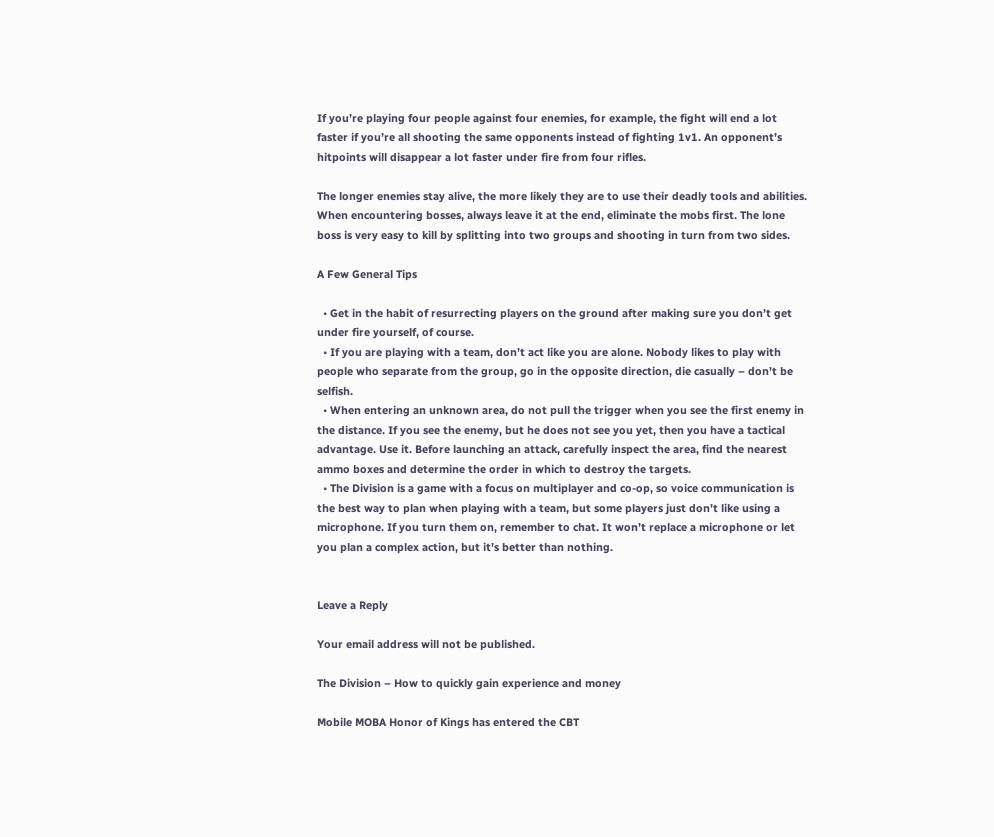If you’re playing four people against four enemies, for example, the fight will end a lot faster if you’re all shooting the same opponents instead of fighting 1v1. An opponent’s hitpoints will disappear a lot faster under fire from four rifles.

The longer enemies stay alive, the more likely they are to use their deadly tools and abilities. When encountering bosses, always leave it at the end, eliminate the mobs first. The lone boss is very easy to kill by splitting into two groups and shooting in turn from two sides.

A Few General Tips

  • Get in the habit of resurrecting players on the ground after making sure you don’t get under fire yourself, of course.
  • If you are playing with a team, don’t act like you are alone. Nobody likes to play with people who separate from the group, go in the opposite direction, die casually – don’t be selfish.
  • When entering an unknown area, do not pull the trigger when you see the first enemy in the distance. If you see the enemy, but he does not see you yet, then you have a tactical advantage. Use it. Before launching an attack, carefully inspect the area, find the nearest ammo boxes and determine the order in which to destroy the targets.
  • The Division is a game with a focus on multiplayer and co-op, so voice communication is the best way to plan when playing with a team, but some players just don’t like using a microphone. If you turn them on, remember to chat. It won’t replace a microphone or let you plan a complex action, but it’s better than nothing.


Leave a Reply

Your email address will not be published.

The Division – How to quickly gain experience and money

Mobile MOBA Honor of Kings has entered the CBT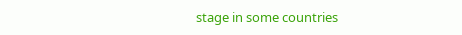stage in some countries